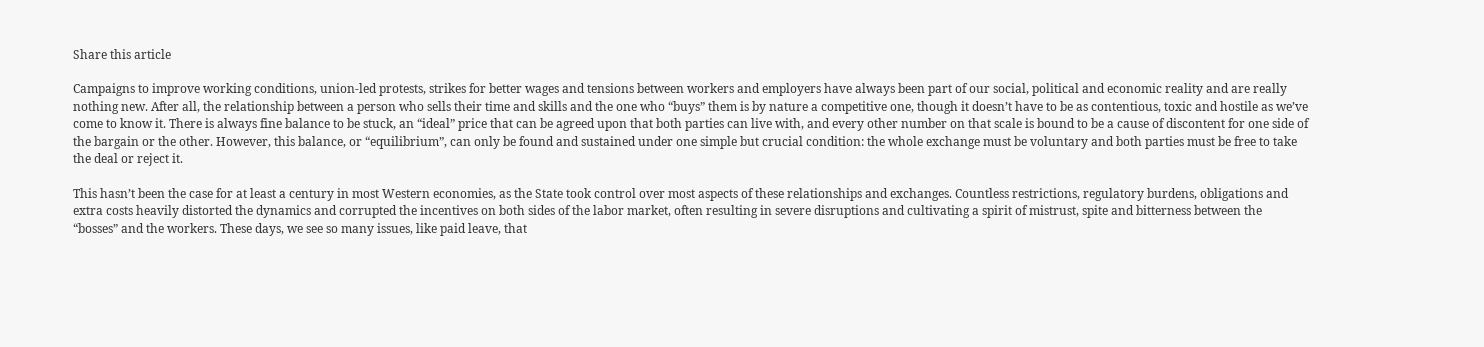Share this article

Campaigns to improve working conditions, union-led protests, strikes for better wages and tensions between workers and employers have always been part of our social, political and economic reality and are really nothing new. After all, the relationship between a person who sells their time and skills and the one who “buys” them is by nature a competitive one, though it doesn’t have to be as contentious, toxic and hostile as we’ve come to know it. There is always fine balance to be stuck, an “ideal” price that can be agreed upon that both parties can live with, and every other number on that scale is bound to be a cause of discontent for one side of the bargain or the other. However, this balance, or “equilibrium”, can only be found and sustained under one simple but crucial condition: the whole exchange must be voluntary and both parties must be free to take the deal or reject it.

This hasn’t been the case for at least a century in most Western economies, as the State took control over most aspects of these relationships and exchanges. Countless restrictions, regulatory burdens, obligations and extra costs heavily distorted the dynamics and corrupted the incentives on both sides of the labor market, often resulting in severe disruptions and cultivating a spirit of mistrust, spite and bitterness between the “bosses” and the workers. These days, we see so many issues, like paid leave, that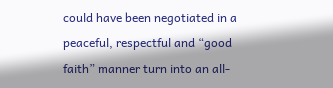could have been negotiated in a peaceful, respectful and “good faith” manner turn into an all-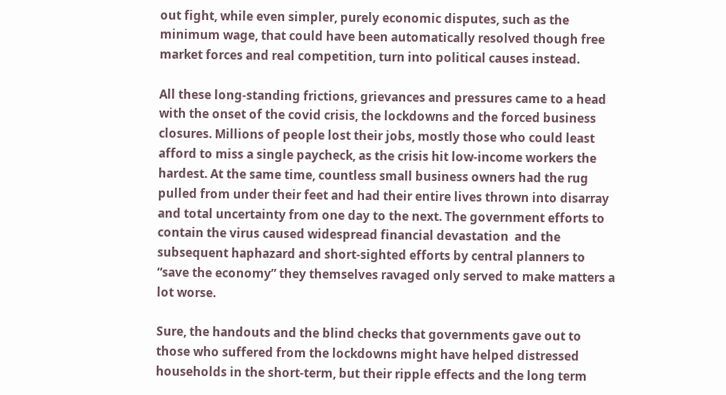out fight, while even simpler, purely economic disputes, such as the minimum wage, that could have been automatically resolved though free market forces and real competition, turn into political causes instead.

All these long-standing frictions, grievances and pressures came to a head with the onset of the covid crisis, the lockdowns and the forced business closures. Millions of people lost their jobs, mostly those who could least afford to miss a single paycheck, as the crisis hit low-income workers the hardest. At the same time, countless small business owners had the rug pulled from under their feet and had their entire lives thrown into disarray and total uncertainty from one day to the next. The government efforts to contain the virus caused widespread financial devastation  and the subsequent haphazard and short-sighted efforts by central planners to “save the economy” they themselves ravaged only served to make matters a lot worse.

Sure, the handouts and the blind checks that governments gave out to those who suffered from the lockdowns might have helped distressed households in the short-term, but their ripple effects and the long term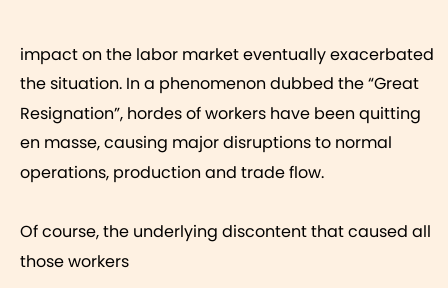impact on the labor market eventually exacerbated the situation. In a phenomenon dubbed the “Great Resignation”, hordes of workers have been quitting en masse, causing major disruptions to normal operations, production and trade flow.

Of course, the underlying discontent that caused all those workers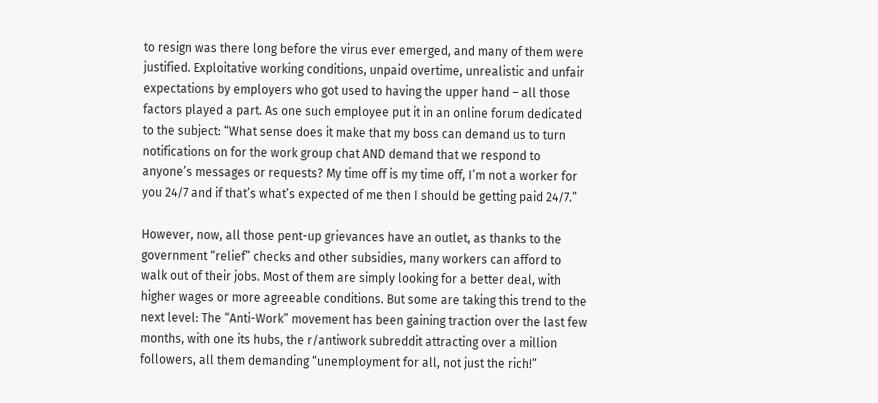to resign was there long before the virus ever emerged, and many of them were justified. Exploitative working conditions, unpaid overtime, unrealistic and unfair expectations by employers who got used to having the upper hand – all those factors played a part. As one such employee put it in an online forum dedicated to the subject: “What sense does it make that my boss can demand us to turn notifications on for the work group chat AND demand that we respond to anyone’s messages or requests? My time off is my time off, I’m not a worker for you 24/7 and if that’s what’s expected of me then I should be getting paid 24/7.”

However, now, all those pent-up grievances have an outlet, as thanks to the government “relief” checks and other subsidies, many workers can afford to walk out of their jobs. Most of them are simply looking for a better deal, with higher wages or more agreeable conditions. But some are taking this trend to the next level: The “Anti-Work” movement has been gaining traction over the last few months, with one its hubs, the r/antiwork subreddit attracting over a million followers, all them demanding “unemployment for all, not just the rich!”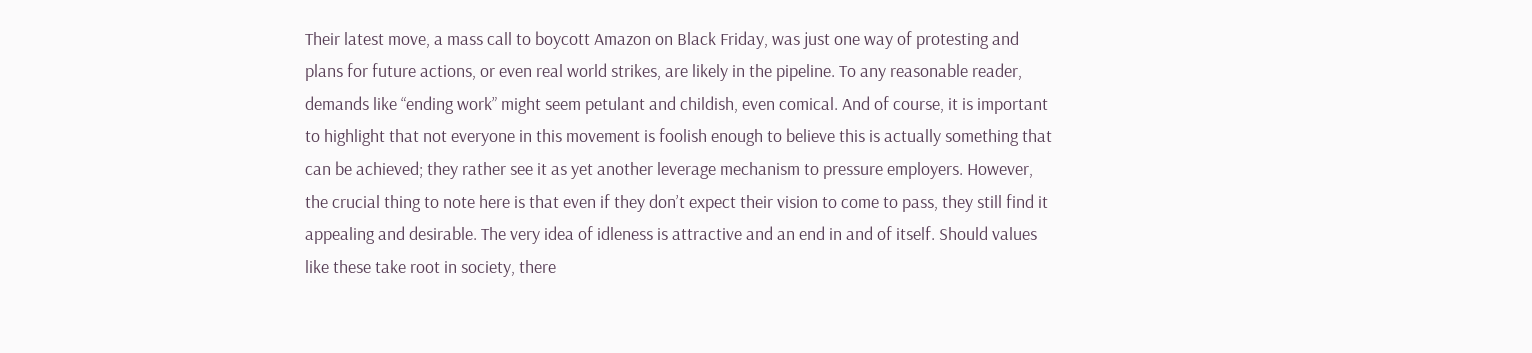Their latest move, a mass call to boycott Amazon on Black Friday, was just one way of protesting and plans for future actions, or even real world strikes, are likely in the pipeline. To any reasonable reader, demands like “ending work” might seem petulant and childish, even comical. And of course, it is important to highlight that not everyone in this movement is foolish enough to believe this is actually something that can be achieved; they rather see it as yet another leverage mechanism to pressure employers. However, the crucial thing to note here is that even if they don’t expect their vision to come to pass, they still find it appealing and desirable. The very idea of idleness is attractive and an end in and of itself. Should values like these take root in society, there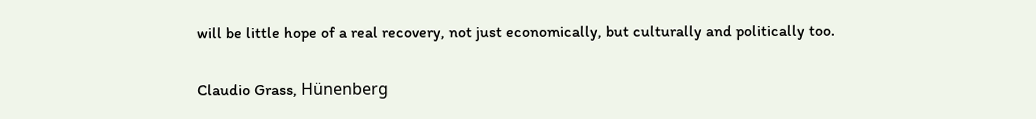will be little hope of a real recovery, not just economically, but culturally and politically too.

Claudio Grass, Hünenberg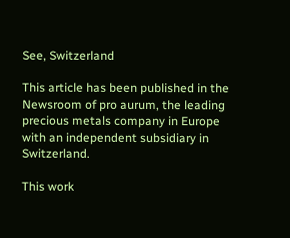See, Switzerland

This article has been published in the Newsroom of pro aurum, the leading precious metals company in Europe with an independent subsidiary in Switzerland.

This work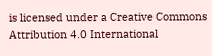is licensed under a Creative Commons Attribution 4.0 International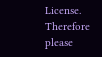License. Therefore please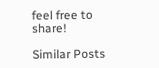feel free to share!

Similar Posts